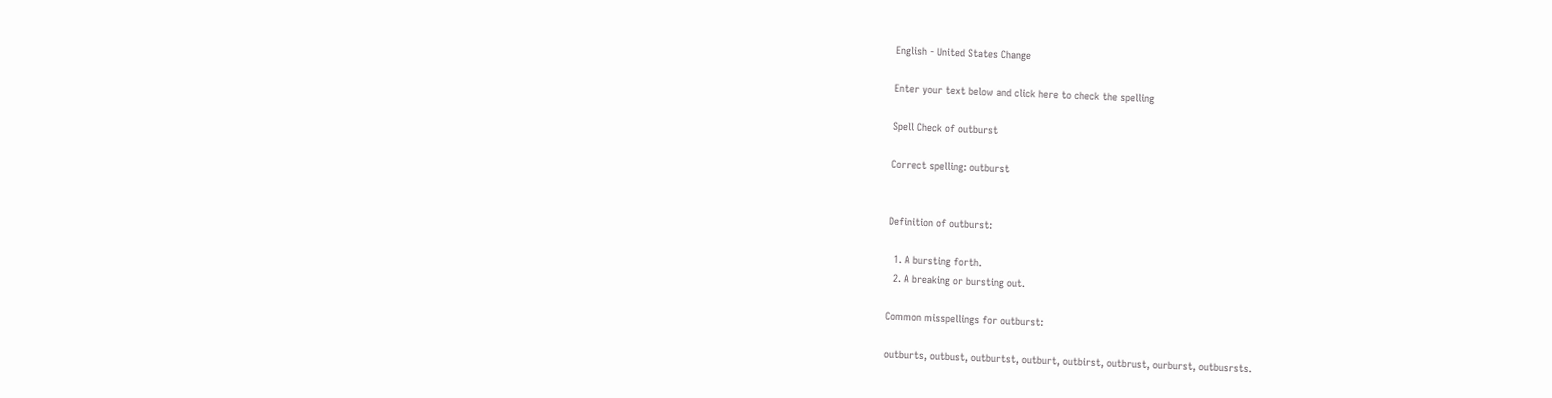English - United States Change

Enter your text below and click here to check the spelling

Spell Check of outburst

Correct spelling: outburst


Definition of outburst:

  1. A bursting forth.
  2. A breaking or bursting out.

Common misspellings for outburst:

outburts, outbust, outburtst, outburt, outbirst, outbrust, ourburst, outbusrsts.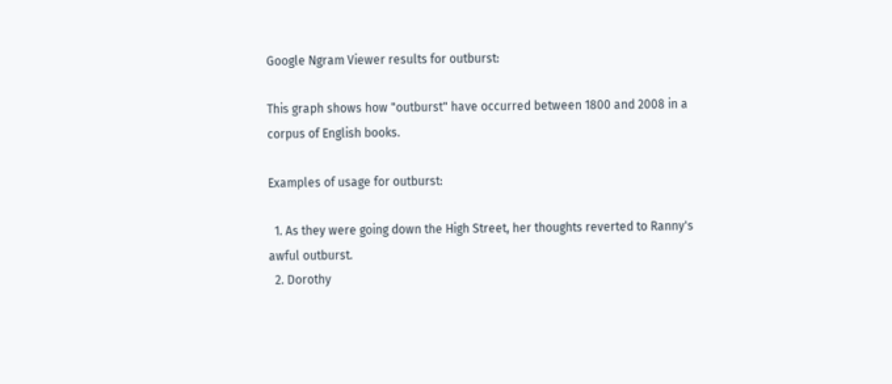Google Ngram Viewer results for outburst:

This graph shows how "outburst" have occurred between 1800 and 2008 in a corpus of English books.

Examples of usage for outburst:

  1. As they were going down the High Street, her thoughts reverted to Ranny's awful outburst.
  2. Dorothy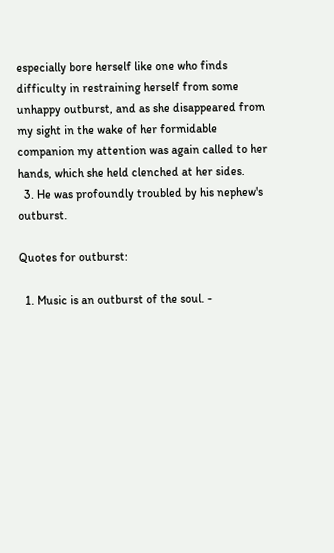especially bore herself like one who finds difficulty in restraining herself from some unhappy outburst, and as she disappeared from my sight in the wake of her formidable companion my attention was again called to her hands, which she held clenched at her sides.
  3. He was profoundly troubled by his nephew's outburst.

Quotes for outburst:

  1. Music is an outburst of the soul. -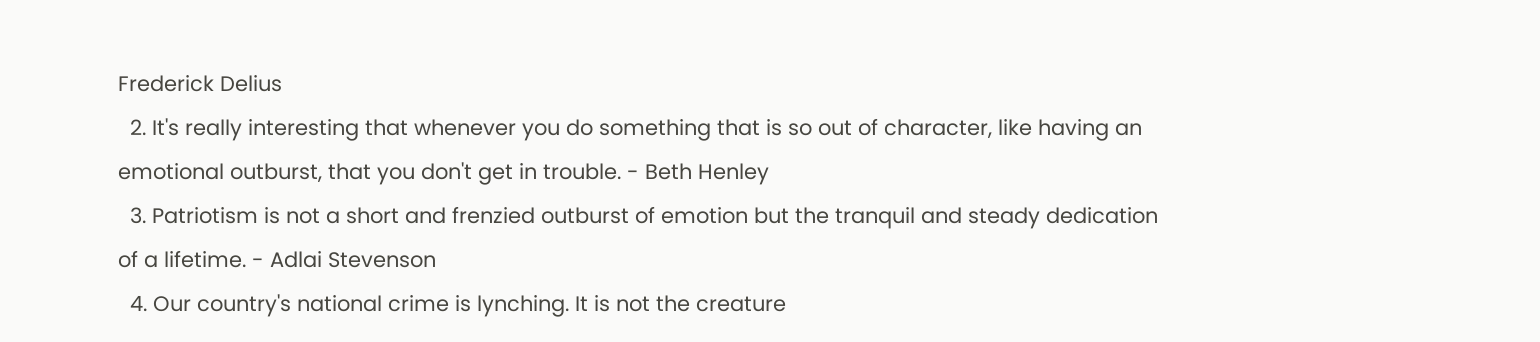Frederick Delius
  2. It's really interesting that whenever you do something that is so out of character, like having an emotional outburst, that you don't get in trouble. - Beth Henley
  3. Patriotism is not a short and frenzied outburst of emotion but the tranquil and steady dedication of a lifetime. - Adlai Stevenson
  4. Our country's national crime is lynching. It is not the creature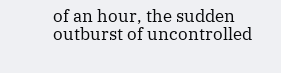of an hour, the sudden outburst of uncontrolled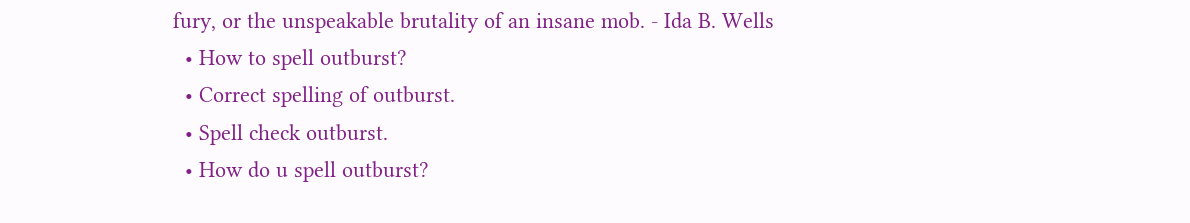fury, or the unspeakable brutality of an insane mob. - Ida B. Wells
  • How to spell outburst?
  • Correct spelling of outburst.
  • Spell check outburst.
  • How do u spell outburst?